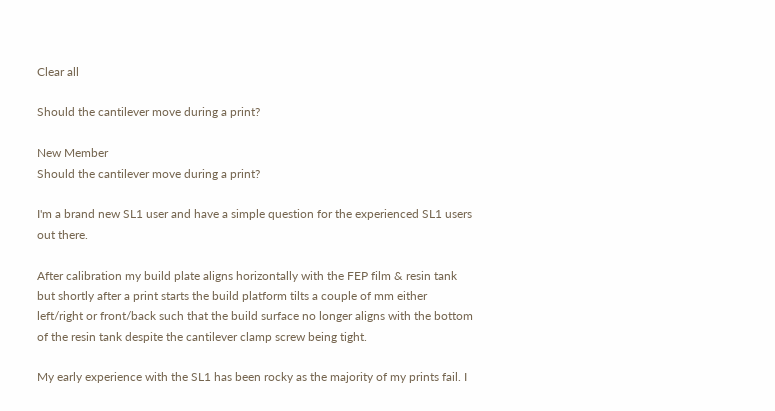Clear all

Should the cantilever move during a print?

New Member
Should the cantilever move during a print?

I'm a brand new SL1 user and have a simple question for the experienced SL1 users out there.

After calibration my build plate aligns horizontally with the FEP film & resin tank but shortly after a print starts the build platform tilts a couple of mm either left/right or front/back such that the build surface no longer aligns with the bottom of the resin tank despite the cantilever clamp screw being tight.

My early experience with the SL1 has been rocky as the majority of my prints fail. I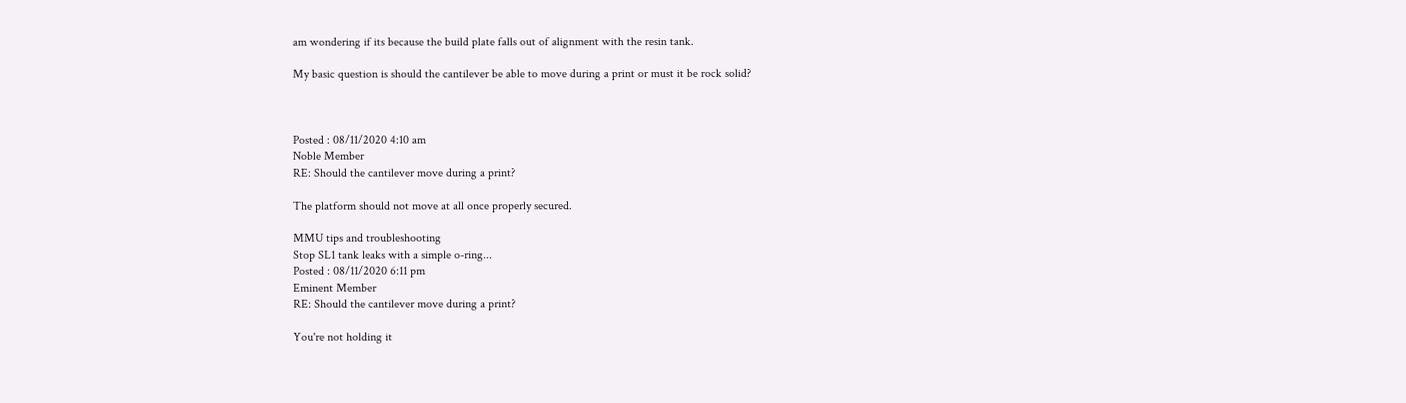am wondering if its because the build plate falls out of alignment with the resin tank.

My basic question is should the cantilever be able to move during a print or must it be rock solid?



Posted : 08/11/2020 4:10 am
Noble Member
RE: Should the cantilever move during a print?

The platform should not move at all once properly secured.

MMU tips and troubleshooting
Stop SL1 tank leaks with a simple o-ring...
Posted : 08/11/2020 6:11 pm
Eminent Member
RE: Should the cantilever move during a print?

You're not holding it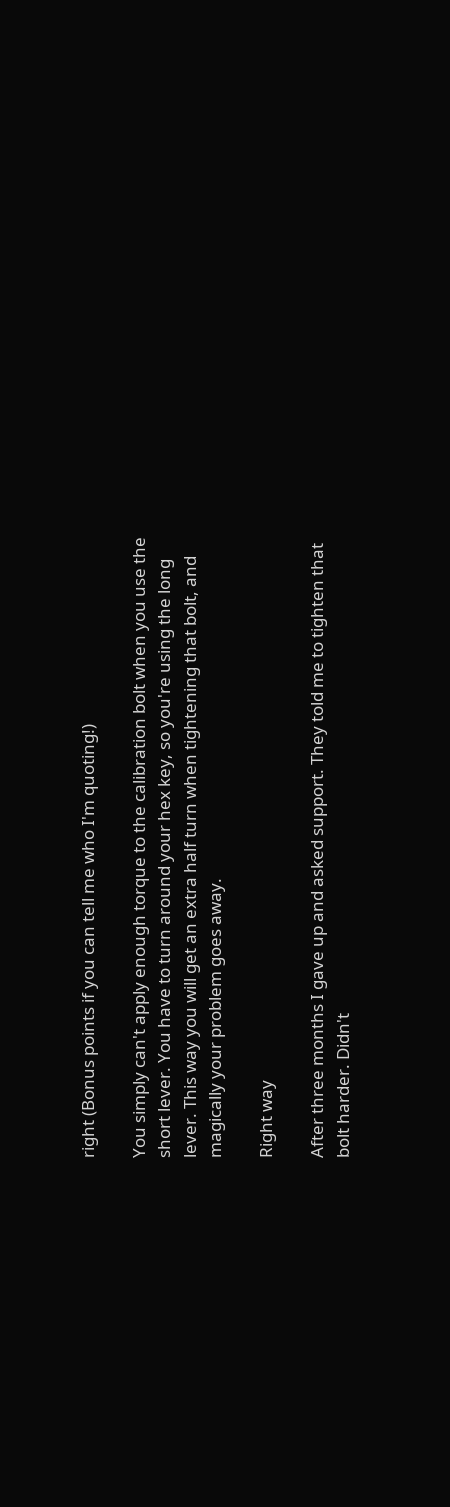right (Bonus points if you can tell me who I'm quoting!)

You simply can't apply enough torque to the calibration bolt when you use the short lever. You have to turn around your hex key, so you're using the long lever. This way you will get an extra half turn when tightening that bolt, and magically your problem goes away.

Right way

After three months I gave up and asked support. They told me to tighten that bolt harder. Didn't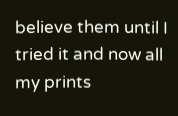believe them until I tried it and now all my prints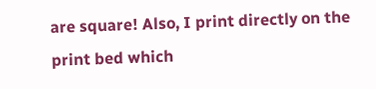are square! Also, I print directly on the print bed which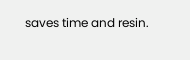saves time and resin.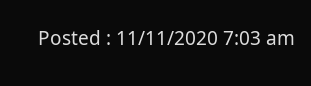Posted : 11/11/2020 7:03 am